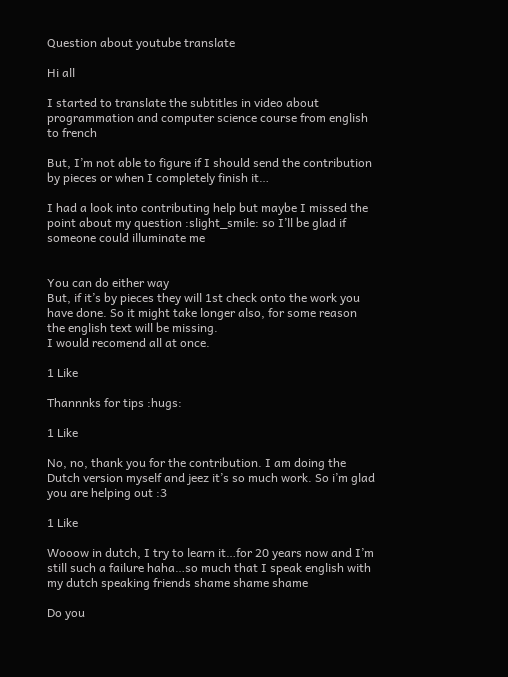Question about youtube translate

Hi all

I started to translate the subtitles in video about programmation and computer science course from english to french

But, I’m not able to figure if I should send the contribution by pieces or when I completely finish it…

I had a look into contributing help but maybe I missed the point about my question :slight_smile: so I’ll be glad if someone could illuminate me


You can do either way
But, if it’s by pieces they will 1st check onto the work you have done. So it might take longer also, for some reason the english text will be missing.
I would recomend all at once.

1 Like

Thannnks for tips :hugs:

1 Like

No, no, thank you for the contribution. I am doing the Dutch version myself and jeez it’s so much work. So i’m glad you are helping out :3

1 Like

Wooow in dutch, I try to learn it…for 20 years now and I’m still such a failure haha…so much that I speak english with my dutch speaking friends shame shame shame

Do you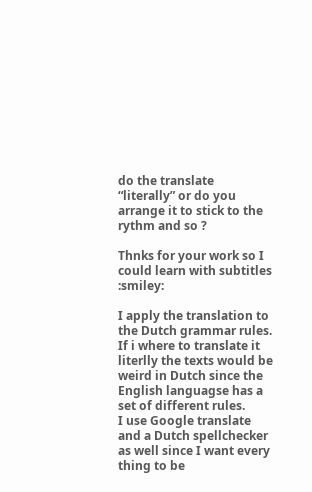do the translate “literally” or do you arrange it to stick to the rythm and so ?

Thnks for your work so I could learn with subtitles :smiley:

I apply the translation to the Dutch grammar rules.
If i where to translate it literlly the texts would be weird in Dutch since the English languagse has a set of different rules.
I use Google translate and a Dutch spellchecker as well since I want every thing to be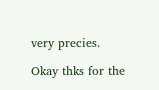very precies.

Okay thks for the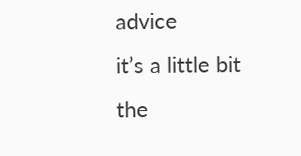advice
it’s a little bit the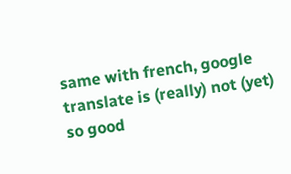same with french, google translate is (really) not (yet) so good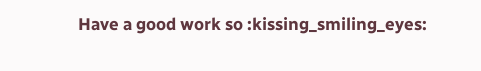Have a good work so :kissing_smiling_eyes: